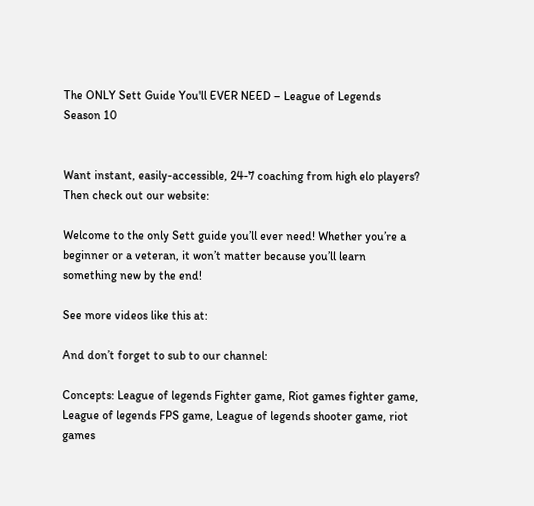The ONLY Sett Guide You'll EVER NEED – League of Legends Season 10


Want instant, easily-accessible, 24-7 coaching from high elo players? Then check out our website:

Welcome to the only Sett guide you’ll ever need! Whether you’re a beginner or a veteran, it won’t matter because you’ll learn something new by the end!

See more videos like this at:

And don’t forget to sub to our channel:

Concepts: League of legends Fighter game, Riot games fighter game, League of legends FPS game, League of legends shooter game, riot games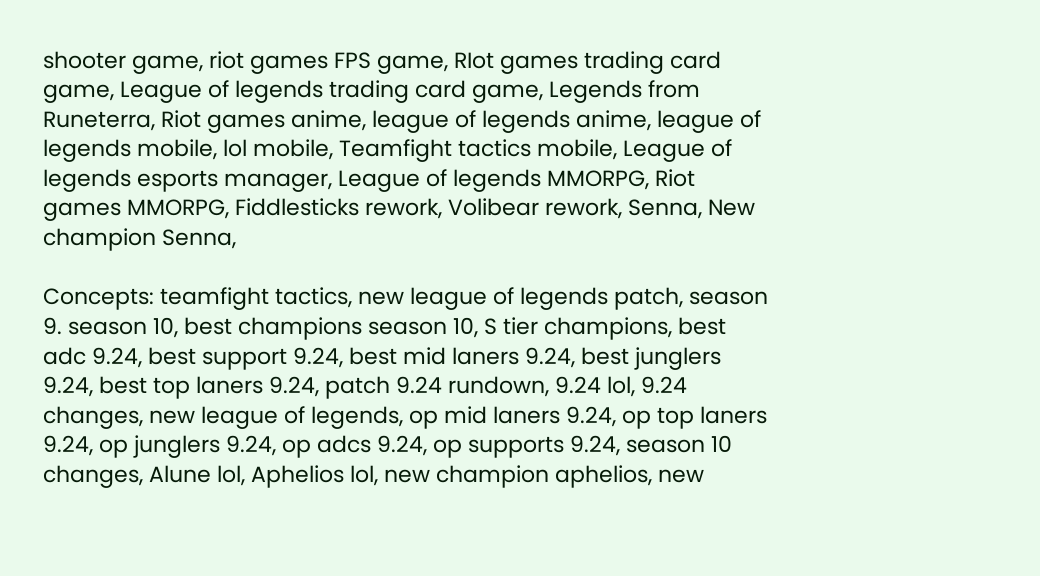shooter game, riot games FPS game, RIot games trading card game, League of legends trading card game, Legends from Runeterra, Riot games anime, league of legends anime, league of legends mobile, lol mobile, Teamfight tactics mobile, League of legends esports manager, League of legends MMORPG, Riot games MMORPG, Fiddlesticks rework, Volibear rework, Senna, New champion Senna,

Concepts: teamfight tactics, new league of legends patch, season 9. season 10, best champions season 10, S tier champions, best adc 9.24, best support 9.24, best mid laners 9.24, best junglers 9.24, best top laners 9.24, patch 9.24 rundown, 9.24 lol, 9.24 changes, new league of legends, op mid laners 9.24, op top laners 9.24, op junglers 9.24, op adcs 9.24, op supports 9.24, season 10 changes, Alune lol, Aphelios lol, new champion aphelios, new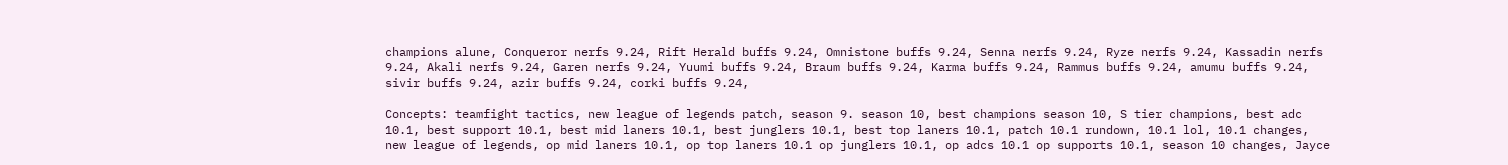champions alune, Conqueror nerfs 9.24, Rift Herald buffs 9.24, Omnistone buffs 9.24, Senna nerfs 9.24, Ryze nerfs 9.24, Kassadin nerfs 9.24, Akali nerfs 9.24, Garen nerfs 9.24, Yuumi buffs 9.24, Braum buffs 9.24, Karma buffs 9.24, Rammus buffs 9.24, amumu buffs 9.24, sivir buffs 9.24, azir buffs 9.24, corki buffs 9.24,

Concepts: teamfight tactics, new league of legends patch, season 9. season 10, best champions season 10, S tier champions, best adc 10.1, best support 10.1, best mid laners 10.1, best junglers 10.1, best top laners 10.1, patch 10.1 rundown, 10.1 lol, 10.1 changes, new league of legends, op mid laners 10.1, op top laners 10.1 op junglers 10.1, op adcs 10.1 op supports 10.1, season 10 changes, Jayce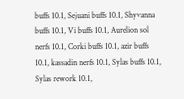buffs 10.1, Sejuani buffs 10.1, Shyvanna buffs 10.1, Vi buffs 10.1, Aurelion sol nerfs 10.1, Corki buffs 10.1, azir buffs 10.1, kassadin nerfs 10.1, Sylas buffs 10.1, Sylas rework 10.1,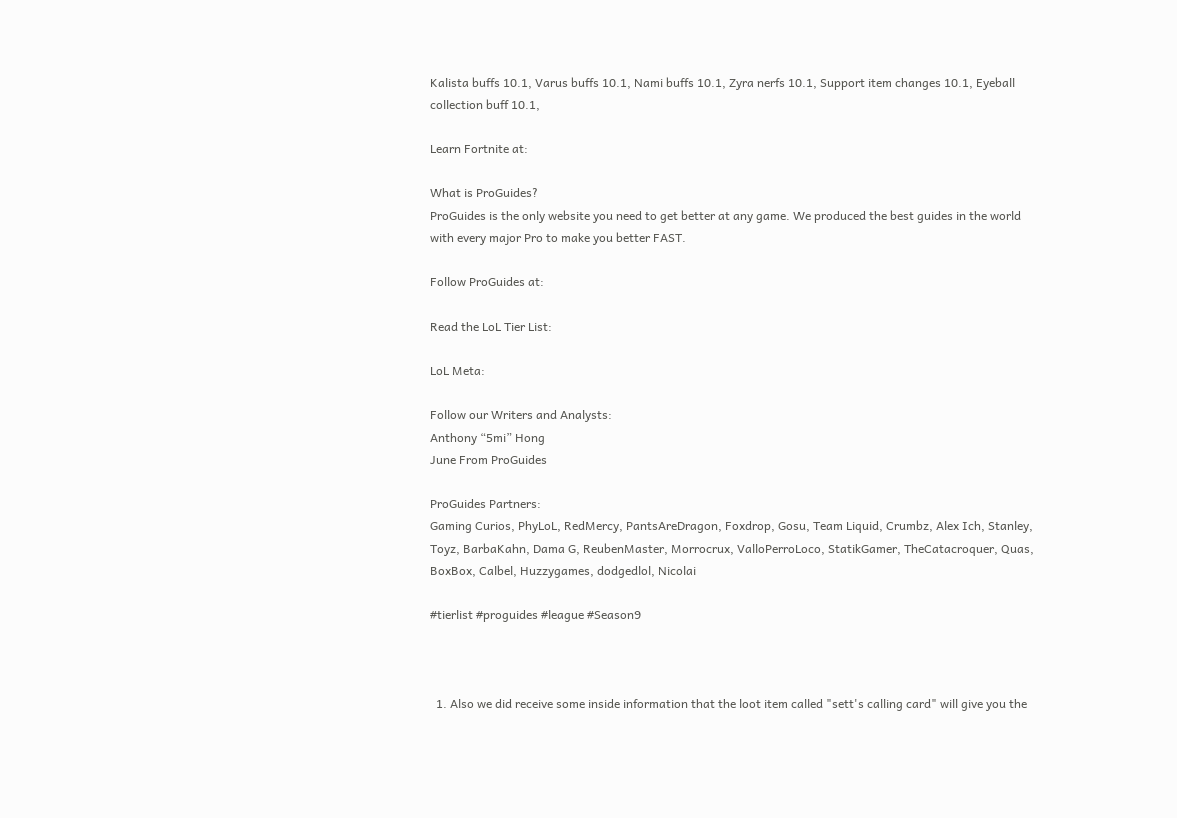Kalista buffs 10.1, Varus buffs 10.1, Nami buffs 10.1, Zyra nerfs 10.1, Support item changes 10.1, Eyeball collection buff 10.1,

Learn Fortnite at:

What is ProGuides?
ProGuides is the only website you need to get better at any game. We produced the best guides in the world with every major Pro to make you better FAST.

Follow ProGuides at:

Read the LoL Tier List:

LoL Meta:

Follow our Writers and Analysts:
Anthony “5mi” Hong
June From ProGuides

ProGuides Partners:
Gaming Curios, PhyLoL, RedMercy, PantsAreDragon, Foxdrop, Gosu, Team Liquid, Crumbz, Alex Ich, Stanley, Toyz, BarbaKahn, Dama G, ReubenMaster, Morrocrux, ValloPerroLoco, StatikGamer, TheCatacroquer, Quas, BoxBox, Calbel, Huzzygames, dodgedlol, Nicolai

#tierlist #proguides #league #Season9



  1. Also we did receive some inside information that the loot item called "sett's calling card" will give you the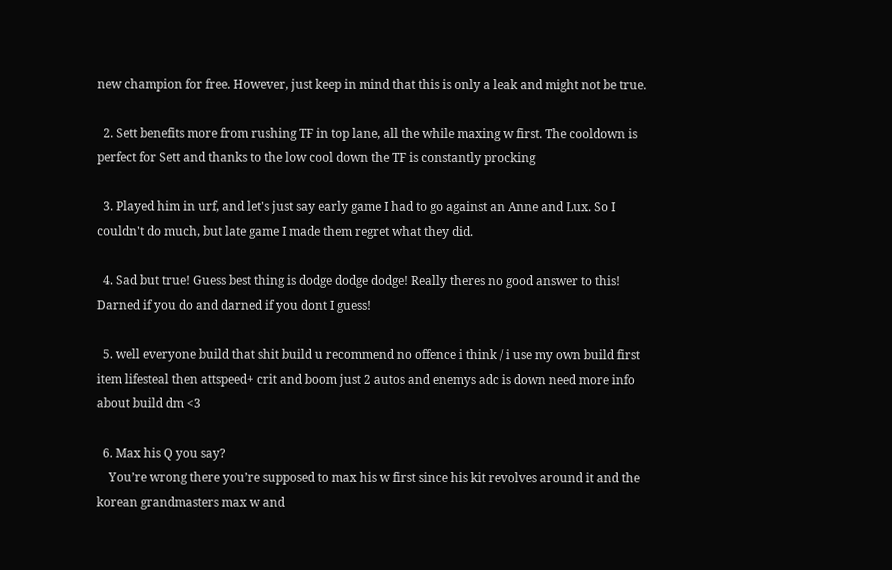new champion for free. However, just keep in mind that this is only a leak and might not be true.

  2. Sett benefits more from rushing TF in top lane, all the while maxing w first. The cooldown is perfect for Sett and thanks to the low cool down the TF is constantly procking

  3. Played him in urf, and let's just say early game I had to go against an Anne and Lux. So I couldn't do much, but late game I made them regret what they did.

  4. Sad but true! Guess best thing is dodge dodge dodge! Really theres no good answer to this! Darned if you do and darned if you dont I guess!

  5. well everyone build that shit build u recommend no offence i think / i use my own build first item lifesteal then attspeed+ crit and boom just 2 autos and enemys adc is down need more info about build dm <3

  6. Max his Q you say?
    You’re wrong there you’re supposed to max his w first since his kit revolves around it and the korean grandmasters max w and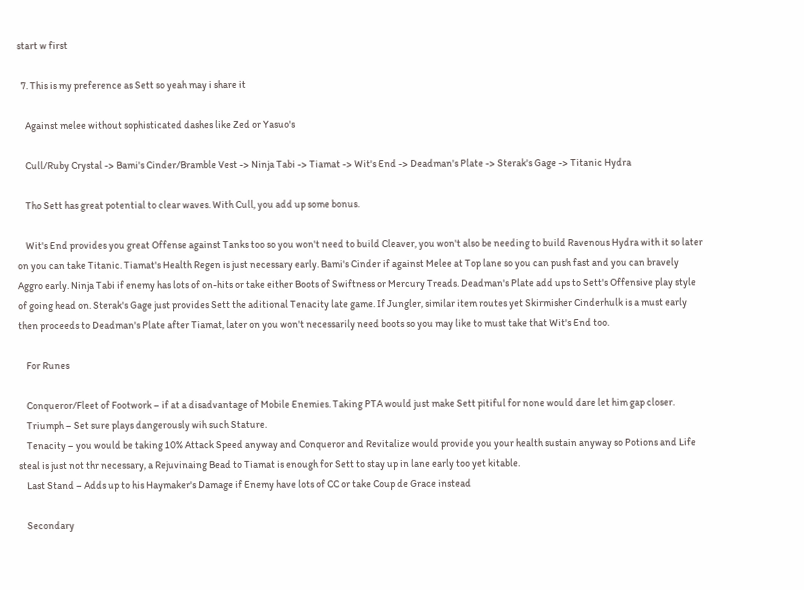start w first

  7. This is my preference as Sett so yeah may i share it

    Against melee without sophisticated dashes like Zed or Yasuo's

    Cull/Ruby Crystal -> Bami's Cinder/Bramble Vest -> Ninja Tabi -> Tiamat -> Wit's End -> Deadman's Plate -> Sterak's Gage -> Titanic Hydra

    Tho Sett has great potential to clear waves. With Cull, you add up some bonus.

    Wit's End provides you great Offense against Tanks too so you won't need to build Cleaver, you won't also be needing to build Ravenous Hydra with it so later on you can take Titanic. Tiamat's Health Regen is just necessary early. Bami's Cinder if against Melee at Top lane so you can push fast and you can bravely Aggro early. Ninja Tabi if enemy has lots of on-hits or take either Boots of Swiftness or Mercury Treads. Deadman's Plate add ups to Sett's Offensive play style of going head on. Sterak's Gage just provides Sett the aditional Tenacity late game. If Jungler, similar item routes yet Skirmisher Cinderhulk is a must early then proceeds to Deadman's Plate after Tiamat, later on you won't necessarily need boots so you may like to must take that Wit's End too.

    For Runes

    Conqueror/Fleet of Footwork – if at a disadvantage of Mobile Enemies. Taking PTA would just make Sett pitiful for none would dare let him gap closer.
    Triumph – Set sure plays dangerously wih such Stature.
    Tenacity – you would be taking 10% Attack Speed anyway and Conqueror and Revitalize would provide you your health sustain anyway so Potions and Life steal is just not thr necessary, a Rejuvinaing Bead to Tiamat is enough for Sett to stay up in lane early too yet kitable.
    Last Stand – Adds up to his Haymaker's Damage if Enemy have lots of CC or take Coup de Grace instead

    Secondary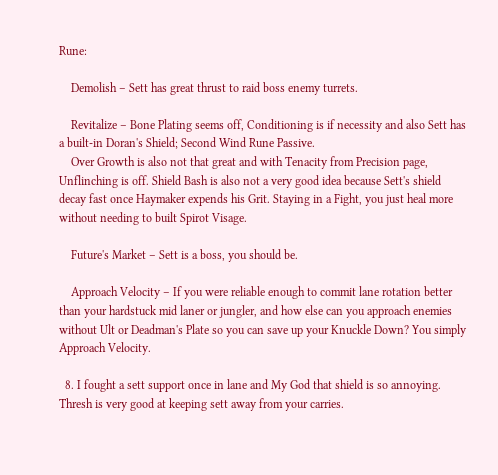Rune:

    Demolish – Sett has great thrust to raid boss enemy turrets.

    Revitalize – Bone Plating seems off, Conditioning is if necessity and also Sett has a built-in Doran's Shield; Second Wind Rune Passive.
    Over Growth is also not that great and with Tenacity from Precision page, Unflinching is off. Shield Bash is also not a very good idea because Sett's shield decay fast once Haymaker expends his Grit. Staying in a Fight, you just heal more without needing to built Spirot Visage.

    Future's Market – Sett is a boss, you should be.

    Approach Velocity – If you were reliable enough to commit lane rotation better than your hardstuck mid laner or jungler, and how else can you approach enemies without Ult or Deadman's Plate so you can save up your Knuckle Down? You simply Approach Velocity.

  8. I fought a sett support once in lane and My God that shield is so annoying. Thresh is very good at keeping sett away from your carries.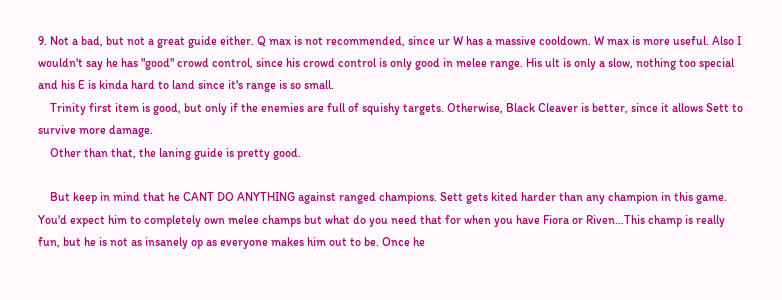9. Not a bad, but not a great guide either. Q max is not recommended, since ur W has a massive cooldown. W max is more useful. Also I wouldn't say he has "good" crowd control, since his crowd control is only good in melee range. His ult is only a slow, nothing too special and his E is kinda hard to land since it's range is so small.
    Trinity first item is good, but only if the enemies are full of squishy targets. Otherwise, Black Cleaver is better, since it allows Sett to survive more damage.
    Other than that, the laning guide is pretty good.

    But keep in mind that he CANT DO ANYTHING against ranged champions. Sett gets kited harder than any champion in this game. You'd expect him to completely own melee champs but what do you need that for when you have Fiora or Riven…This champ is really fun, but he is not as insanely op as everyone makes him out to be. Once he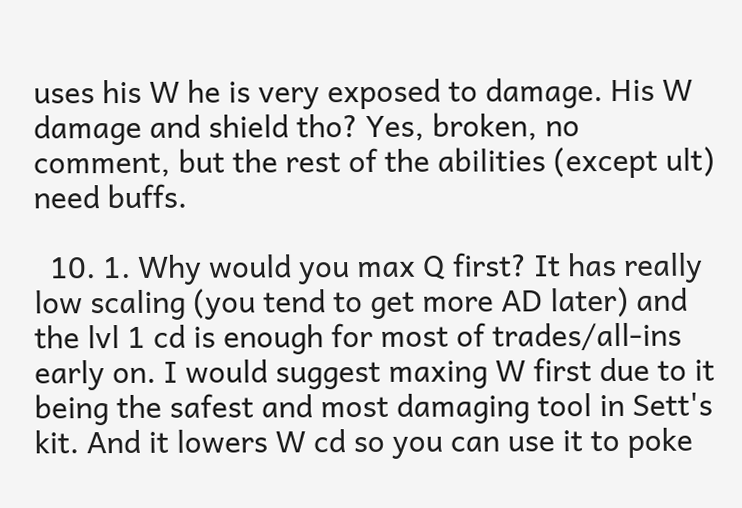uses his W he is very exposed to damage. His W damage and shield tho? Yes, broken, no comment, but the rest of the abilities (except ult) need buffs.

  10. 1. Why would you max Q first? It has really low scaling (you tend to get more AD later) and the lvl 1 cd is enough for most of trades/all-ins early on. I would suggest maxing W first due to it being the safest and most damaging tool in Sett's kit. And it lowers W cd so you can use it to poke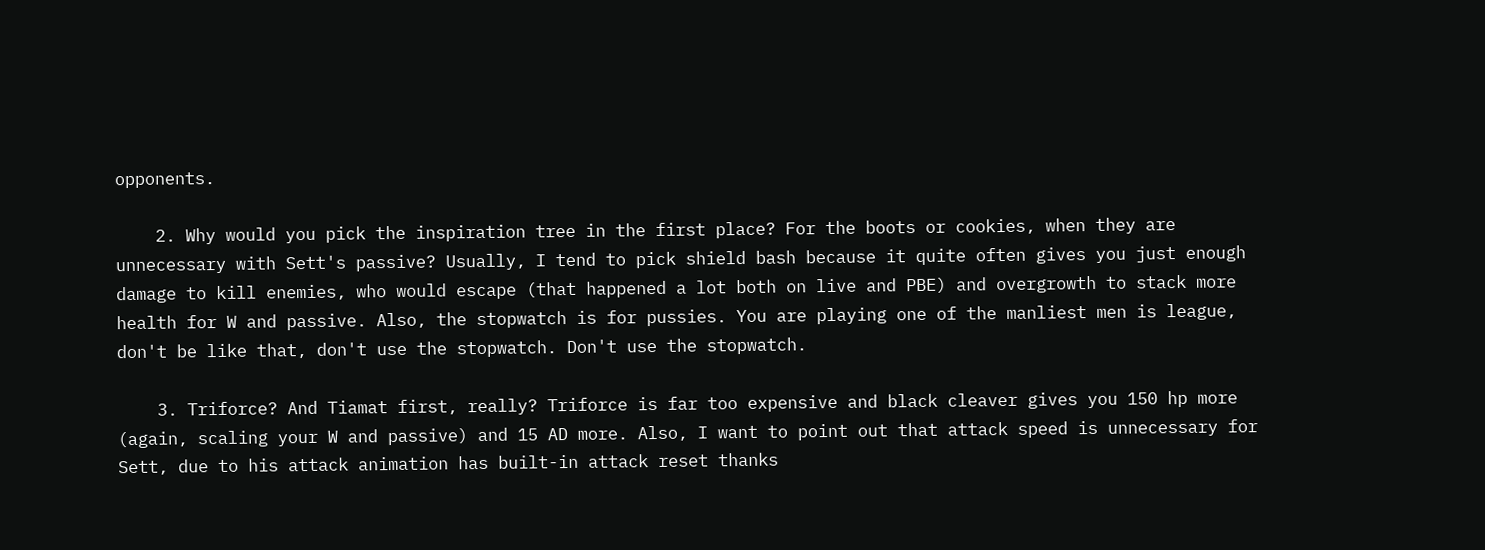opponents.

    2. Why would you pick the inspiration tree in the first place? For the boots or cookies, when they are unnecessary with Sett's passive? Usually, I tend to pick shield bash because it quite often gives you just enough damage to kill enemies, who would escape (that happened a lot both on live and PBE) and overgrowth to stack more health for W and passive. Also, the stopwatch is for pussies. You are playing one of the manliest men is league, don't be like that, don't use the stopwatch. Don't use the stopwatch.

    3. Triforce? And Tiamat first, really? Triforce is far too expensive and black cleaver gives you 150 hp more (again, scaling your W and passive) and 15 AD more. Also, I want to point out that attack speed is unnecessary for Sett, due to his attack animation has built-in attack reset thanks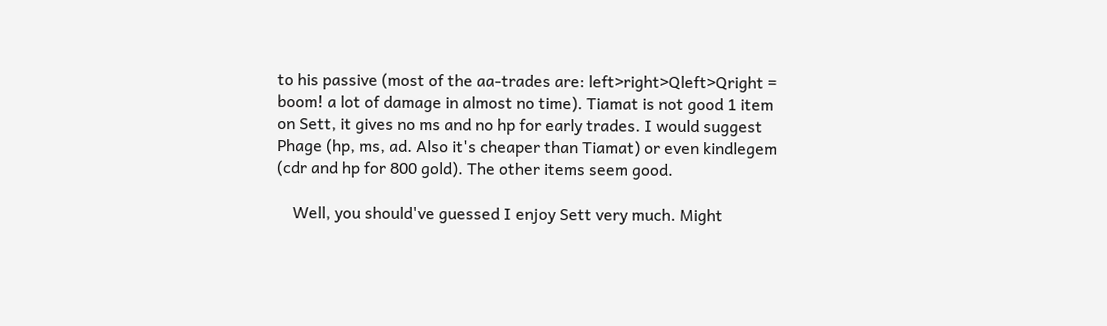to his passive (most of the aa-trades are: left>right>Qleft>Qright = boom! a lot of damage in almost no time). Tiamat is not good 1 item on Sett, it gives no ms and no hp for early trades. I would suggest Phage (hp, ms, ad. Also it's cheaper than Tiamat) or even kindlegem (cdr and hp for 800 gold). The other items seem good.

    Well, you should've guessed I enjoy Sett very much. Might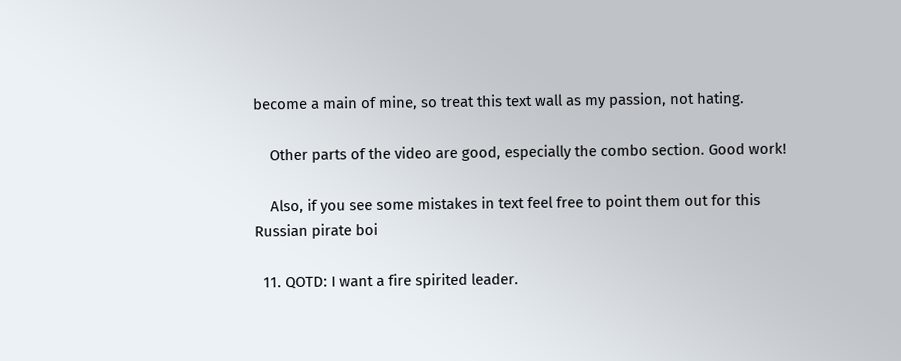become a main of mine, so treat this text wall as my passion, not hating.

    Other parts of the video are good, especially the combo section. Good work!

    Also, if you see some mistakes in text feel free to point them out for this Russian pirate boi

  11. QOTD: I want a fire spirited leader.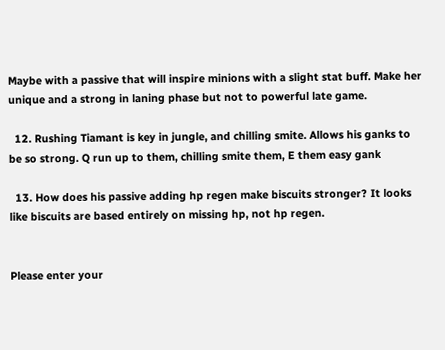Maybe with a passive that will inspire minions with a slight stat buff. Make her unique and a strong in laning phase but not to powerful late game.

  12. Rushing Tiamant is key in jungle, and chilling smite. Allows his ganks to be so strong. Q run up to them, chilling smite them, E them easy gank

  13. How does his passive adding hp regen make biscuits stronger? It looks like biscuits are based entirely on missing hp, not hp regen.


Please enter your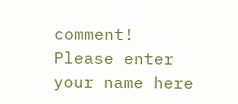comment!
Please enter your name here